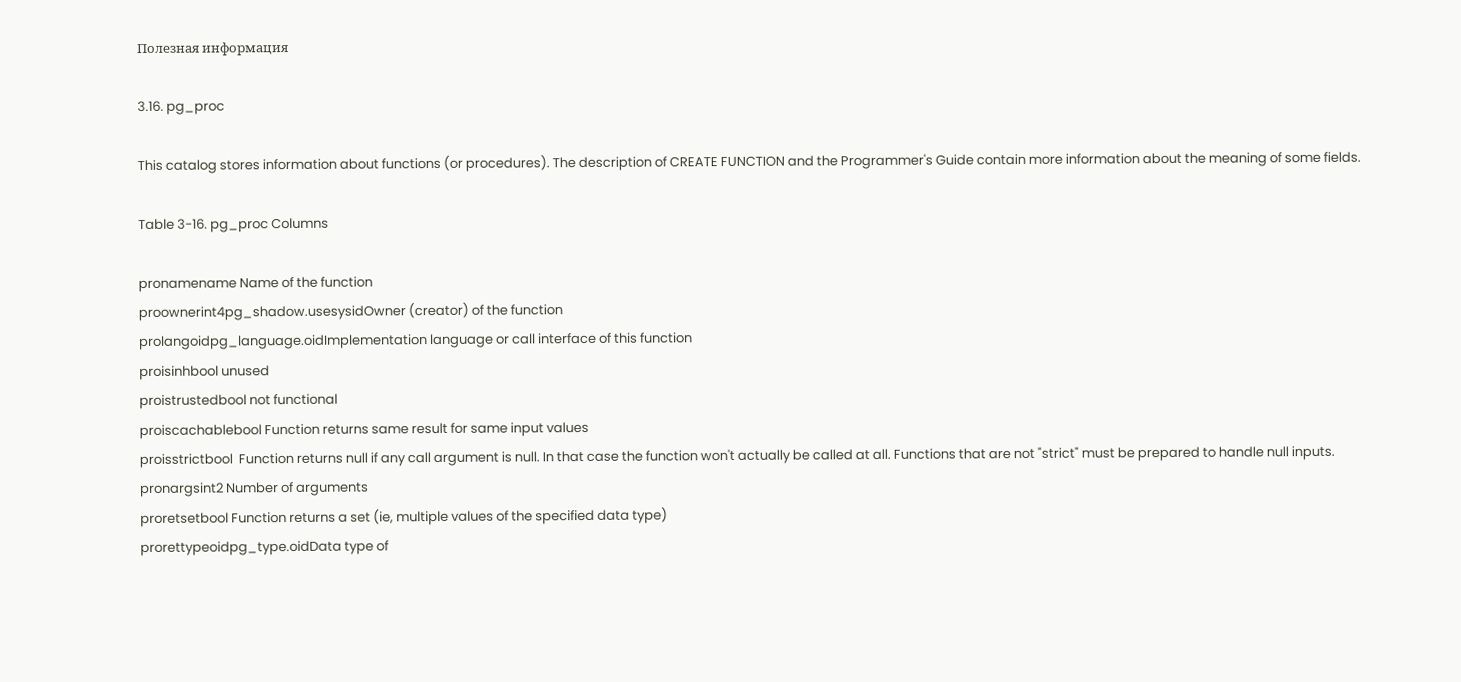Полезная информация

3.16. pg_proc

This catalog stores information about functions (or procedures). The description of CREATE FUNCTION and the Programmer's Guide contain more information about the meaning of some fields.

Table 3-16. pg_proc Columns

pronamename Name of the function
proownerint4pg_shadow.usesysidOwner (creator) of the function
prolangoidpg_language.oidImplementation language or call interface of this function
proisinhbool unused
proistrustedbool not functional
proiscachablebool Function returns same result for same input values
proisstrictbool  Function returns null if any call argument is null. In that case the function won't actually be called at all. Functions that are not "strict" must be prepared to handle null inputs.
pronargsint2 Number of arguments
proretsetbool Function returns a set (ie, multiple values of the specified data type)
prorettypeoidpg_type.oidData type of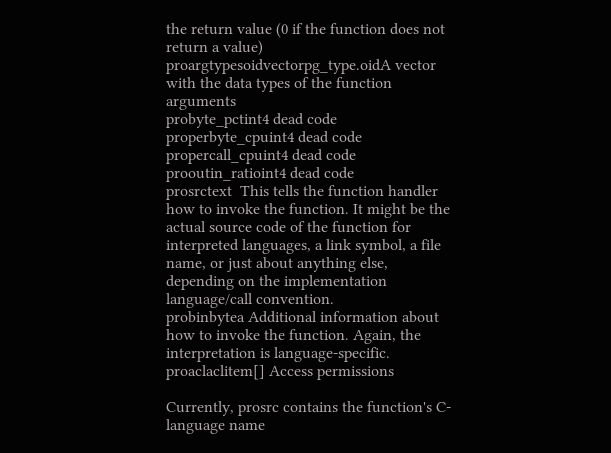the return value (0 if the function does not return a value)
proargtypesoidvectorpg_type.oidA vector with the data types of the function arguments
probyte_pctint4 dead code
properbyte_cpuint4 dead code
propercall_cpuint4 dead code
prooutin_ratioint4 dead code
prosrctext  This tells the function handler how to invoke the function. It might be the actual source code of the function for interpreted languages, a link symbol, a file name, or just about anything else, depending on the implementation language/call convention.
probinbytea Additional information about how to invoke the function. Again, the interpretation is language-specific.
proaclaclitem[] Access permissions

Currently, prosrc contains the function's C-language name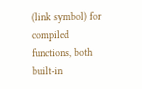(link symbol) for compiled functions, both built-in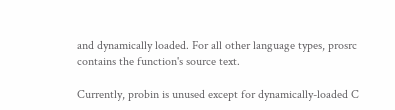and dynamically loaded. For all other language types, prosrc contains the function's source text.

Currently, probin is unused except for dynamically-loaded C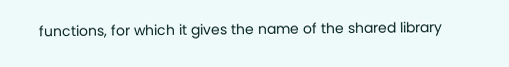functions, for which it gives the name of the shared library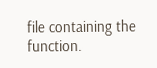file containing the function.